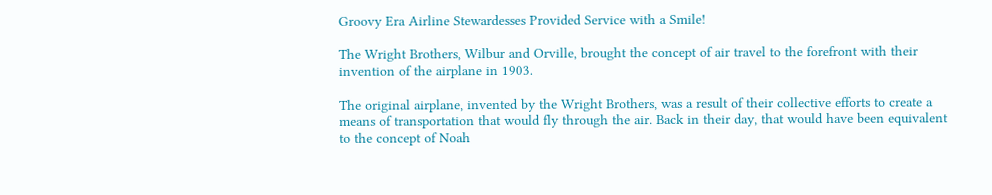Groovy Era Airline Stewardesses Provided Service with a Smile!

The Wright Brothers, Wilbur and Orville, brought the concept of air travel to the forefront with their invention of the airplane in 1903.

The original airplane, invented by the Wright Brothers, was a result of their collective efforts to create a means of transportation that would fly through the air. Back in their day, that would have been equivalent to the concept of Noah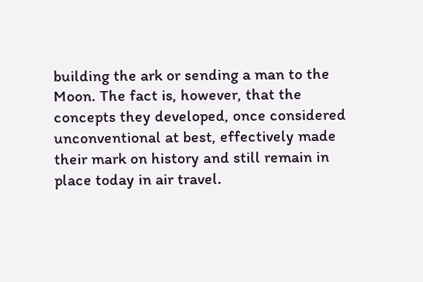building the ark or sending a man to the Moon. The fact is, however, that the concepts they developed, once considered unconventional at best, effectively made their mark on history and still remain in place today in air travel.